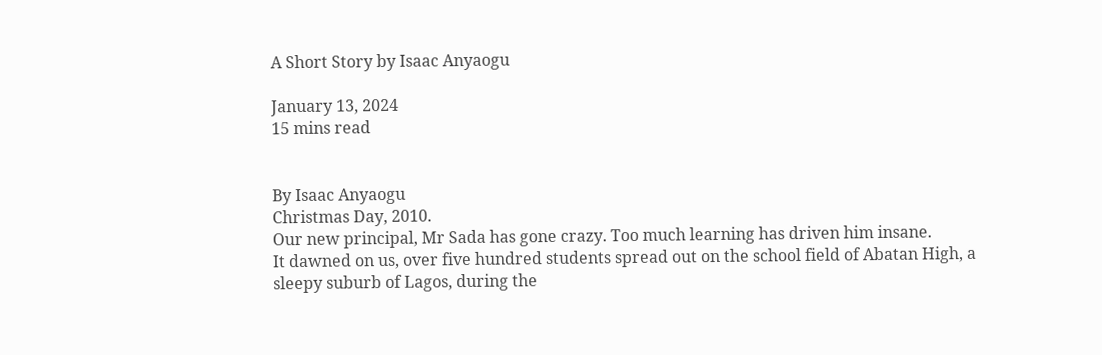A Short Story by Isaac Anyaogu

January 13, 2024
15 mins read


By Isaac Anyaogu
Christmas Day, 2010.
Our new principal, Mr Sada has gone crazy. Too much learning has driven him insane.
It dawned on us, over five hundred students spread out on the school field of Abatan High, a sleepy suburb of Lagos, during the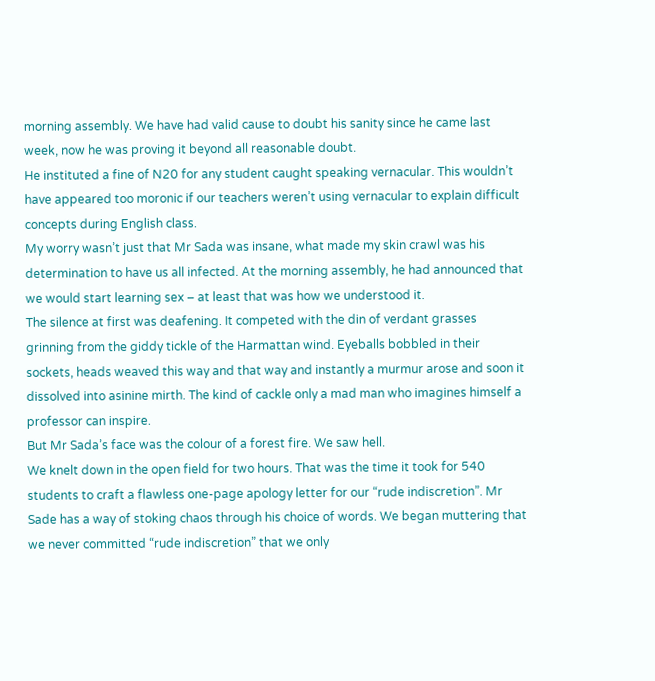morning assembly. We have had valid cause to doubt his sanity since he came last week, now he was proving it beyond all reasonable doubt.
He instituted a fine of N20 for any student caught speaking vernacular. This wouldn’t have appeared too moronic if our teachers weren’t using vernacular to explain difficult concepts during English class.
My worry wasn’t just that Mr Sada was insane, what made my skin crawl was his determination to have us all infected. At the morning assembly, he had announced that we would start learning sex – at least that was how we understood it.
The silence at first was deafening. It competed with the din of verdant grasses grinning from the giddy tickle of the Harmattan wind. Eyeballs bobbled in their sockets, heads weaved this way and that way and instantly a murmur arose and soon it dissolved into asinine mirth. The kind of cackle only a mad man who imagines himself a professor can inspire.
But Mr Sada’s face was the colour of a forest fire. We saw hell.
We knelt down in the open field for two hours. That was the time it took for 540 students to craft a flawless one-page apology letter for our “rude indiscretion”. Mr Sade has a way of stoking chaos through his choice of words. We began muttering that we never committed “rude indiscretion” that we only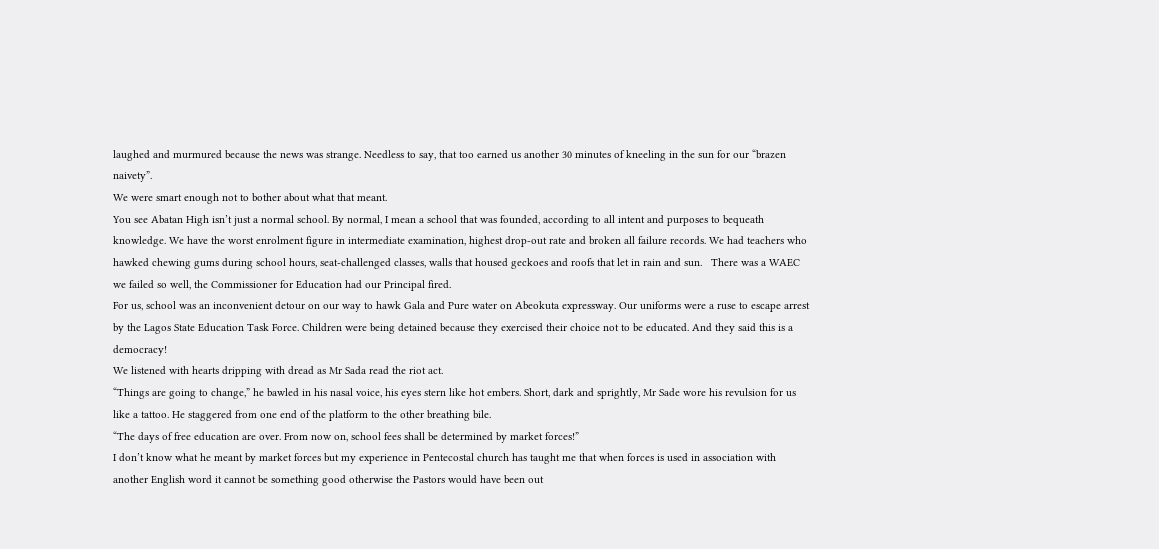laughed and murmured because the news was strange. Needless to say, that too earned us another 30 minutes of kneeling in the sun for our “brazen naivety”.
We were smart enough not to bother about what that meant.
You see Abatan High isn’t just a normal school. By normal, I mean a school that was founded, according to all intent and purposes to bequeath knowledge. We have the worst enrolment figure in intermediate examination, highest drop-out rate and broken all failure records. We had teachers who hawked chewing gums during school hours, seat-challenged classes, walls that housed geckoes and roofs that let in rain and sun.   There was a WAEC we failed so well, the Commissioner for Education had our Principal fired.
For us, school was an inconvenient detour on our way to hawk Gala and Pure water on Abeokuta expressway. Our uniforms were a ruse to escape arrest by the Lagos State Education Task Force. Children were being detained because they exercised their choice not to be educated. And they said this is a democracy!
We listened with hearts dripping with dread as Mr Sada read the riot act.
“Things are going to change,” he bawled in his nasal voice, his eyes stern like hot embers. Short, dark and sprightly, Mr Sade wore his revulsion for us like a tattoo. He staggered from one end of the platform to the other breathing bile.
“The days of free education are over. From now on, school fees shall be determined by market forces!”
I don’t know what he meant by market forces but my experience in Pentecostal church has taught me that when forces is used in association with another English word it cannot be something good otherwise the Pastors would have been out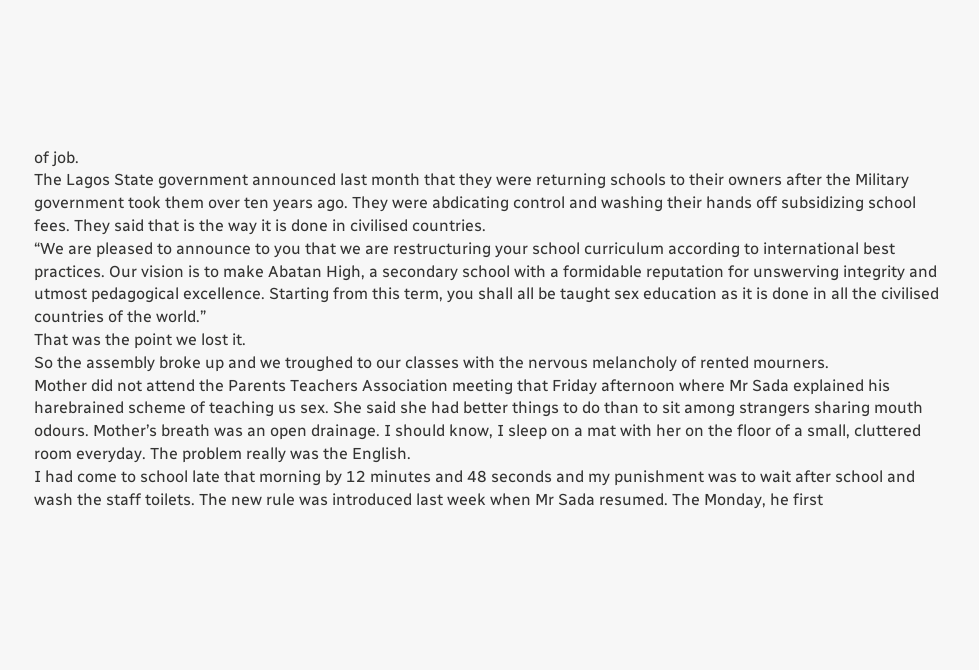of job.
The Lagos State government announced last month that they were returning schools to their owners after the Military government took them over ten years ago. They were abdicating control and washing their hands off subsidizing school fees. They said that is the way it is done in civilised countries.
“We are pleased to announce to you that we are restructuring your school curriculum according to international best practices. Our vision is to make Abatan High, a secondary school with a formidable reputation for unswerving integrity and utmost pedagogical excellence. Starting from this term, you shall all be taught sex education as it is done in all the civilised countries of the world.”
That was the point we lost it.
So the assembly broke up and we troughed to our classes with the nervous melancholy of rented mourners.
Mother did not attend the Parents Teachers Association meeting that Friday afternoon where Mr Sada explained his harebrained scheme of teaching us sex. She said she had better things to do than to sit among strangers sharing mouth odours. Mother’s breath was an open drainage. I should know, I sleep on a mat with her on the floor of a small, cluttered room everyday. The problem really was the English.
I had come to school late that morning by 12 minutes and 48 seconds and my punishment was to wait after school and wash the staff toilets. The new rule was introduced last week when Mr Sada resumed. The Monday, he first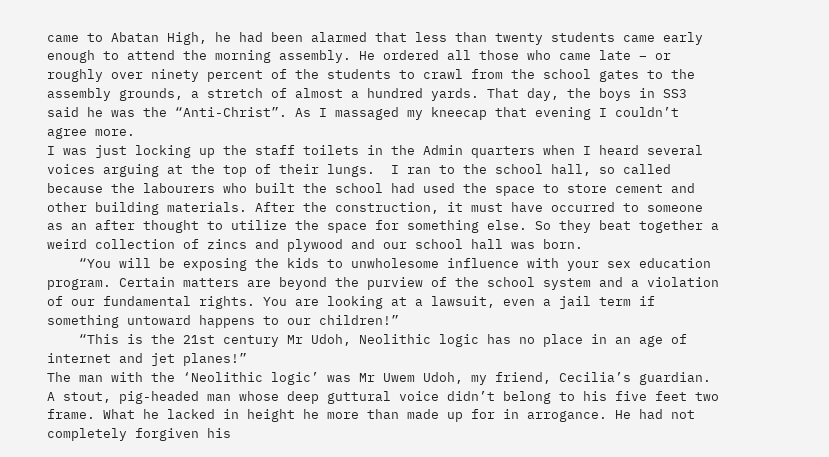came to Abatan High, he had been alarmed that less than twenty students came early enough to attend the morning assembly. He ordered all those who came late – or roughly over ninety percent of the students to crawl from the school gates to the assembly grounds, a stretch of almost a hundred yards. That day, the boys in SS3 said he was the “Anti-Christ”. As I massaged my kneecap that evening I couldn’t agree more.
I was just locking up the staff toilets in the Admin quarters when I heard several voices arguing at the top of their lungs.  I ran to the school hall, so called because the labourers who built the school had used the space to store cement and other building materials. After the construction, it must have occurred to someone as an after thought to utilize the space for something else. So they beat together a weird collection of zincs and plywood and our school hall was born.
    “You will be exposing the kids to unwholesome influence with your sex education program. Certain matters are beyond the purview of the school system and a violation of our fundamental rights. You are looking at a lawsuit, even a jail term if something untoward happens to our children!”
    “This is the 21st century Mr Udoh, Neolithic logic has no place in an age of internet and jet planes!”
The man with the ‘Neolithic logic’ was Mr Uwem Udoh, my friend, Cecilia’s guardian. A stout, pig-headed man whose deep guttural voice didn’t belong to his five feet two frame. What he lacked in height he more than made up for in arrogance. He had not completely forgiven his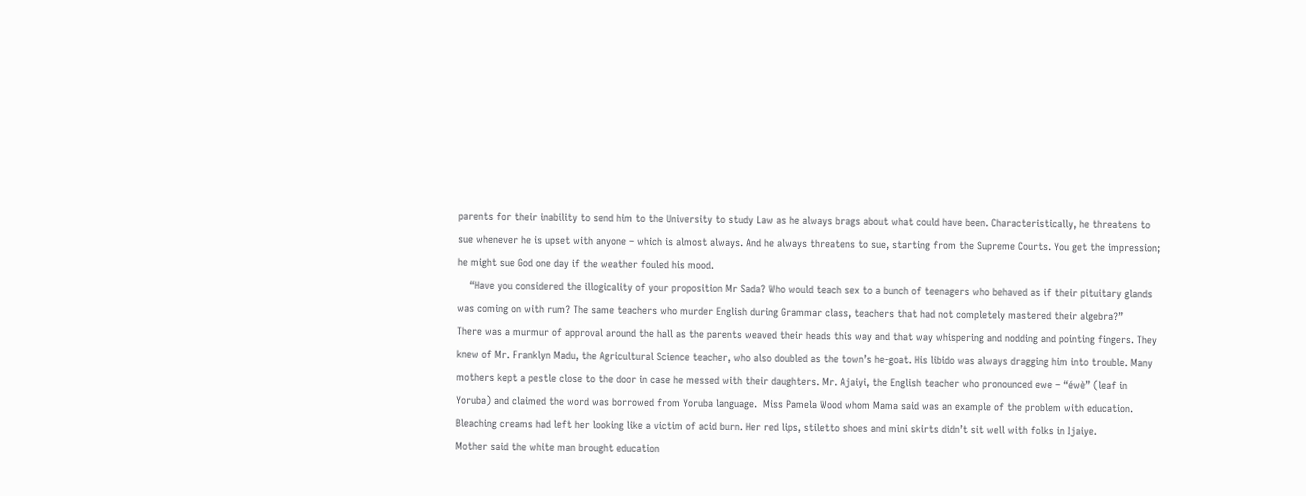parents for their inability to send him to the University to study Law as he always brags about what could have been. Characteristically, he threatens to sue whenever he is upset with anyone – which is almost always. And he always threatens to sue, starting from the Supreme Courts. You get the impression; he might sue God one day if the weather fouled his mood.
    “Have you considered the illogicality of your proposition Mr Sada? Who would teach sex to a bunch of teenagers who behaved as if their pituitary glands was coming on with rum? The same teachers who murder English during Grammar class, teachers that had not completely mastered their algebra?”
There was a murmur of approval around the hall as the parents weaved their heads this way and that way whispering and nodding and pointing fingers. They knew of Mr. Franklyn Madu, the Agricultural Science teacher, who also doubled as the town’s he-goat. His libido was always dragging him into trouble. Many mothers kept a pestle close to the door in case he messed with their daughters. Mr. Ajaiyi, the English teacher who pronounced ewe – “éwè” (leaf in Yoruba) and claimed the word was borrowed from Yoruba language.  Miss Pamela Wood whom Mama said was an example of the problem with education. Bleaching creams had left her looking like a victim of acid burn. Her red lips, stiletto shoes and mini skirts didn’t sit well with folks in Ijaiye.
Mother said the white man brought education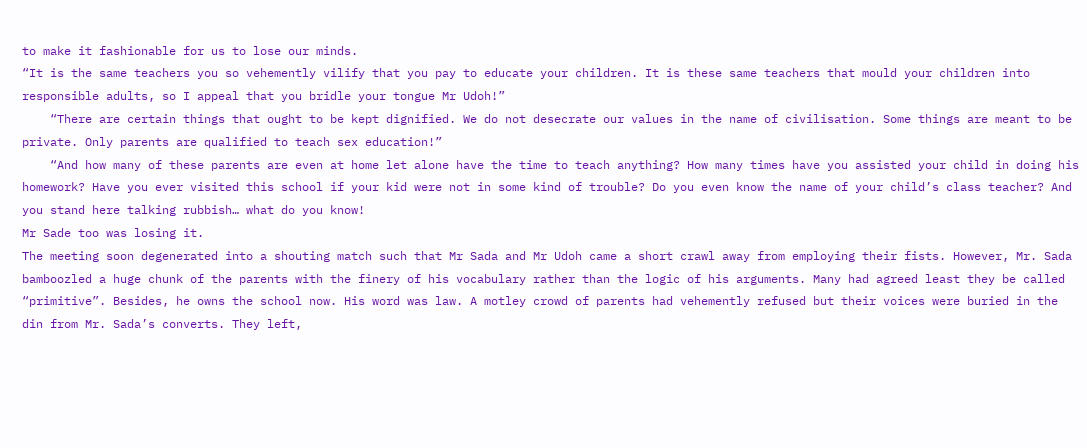to make it fashionable for us to lose our minds.
“It is the same teachers you so vehemently vilify that you pay to educate your children. It is these same teachers that mould your children into responsible adults, so I appeal that you bridle your tongue Mr Udoh!”
    “There are certain things that ought to be kept dignified. We do not desecrate our values in the name of civilisation. Some things are meant to be private. Only parents are qualified to teach sex education!”
    “And how many of these parents are even at home let alone have the time to teach anything? How many times have you assisted your child in doing his homework? Have you ever visited this school if your kid were not in some kind of trouble? Do you even know the name of your child’s class teacher? And you stand here talking rubbish… what do you know!
Mr Sade too was losing it.
The meeting soon degenerated into a shouting match such that Mr Sada and Mr Udoh came a short crawl away from employing their fists. However, Mr. Sada bamboozled a huge chunk of the parents with the finery of his vocabulary rather than the logic of his arguments. Many had agreed least they be called “primitive”. Besides, he owns the school now. His word was law. A motley crowd of parents had vehemently refused but their voices were buried in the din from Mr. Sada’s converts. They left,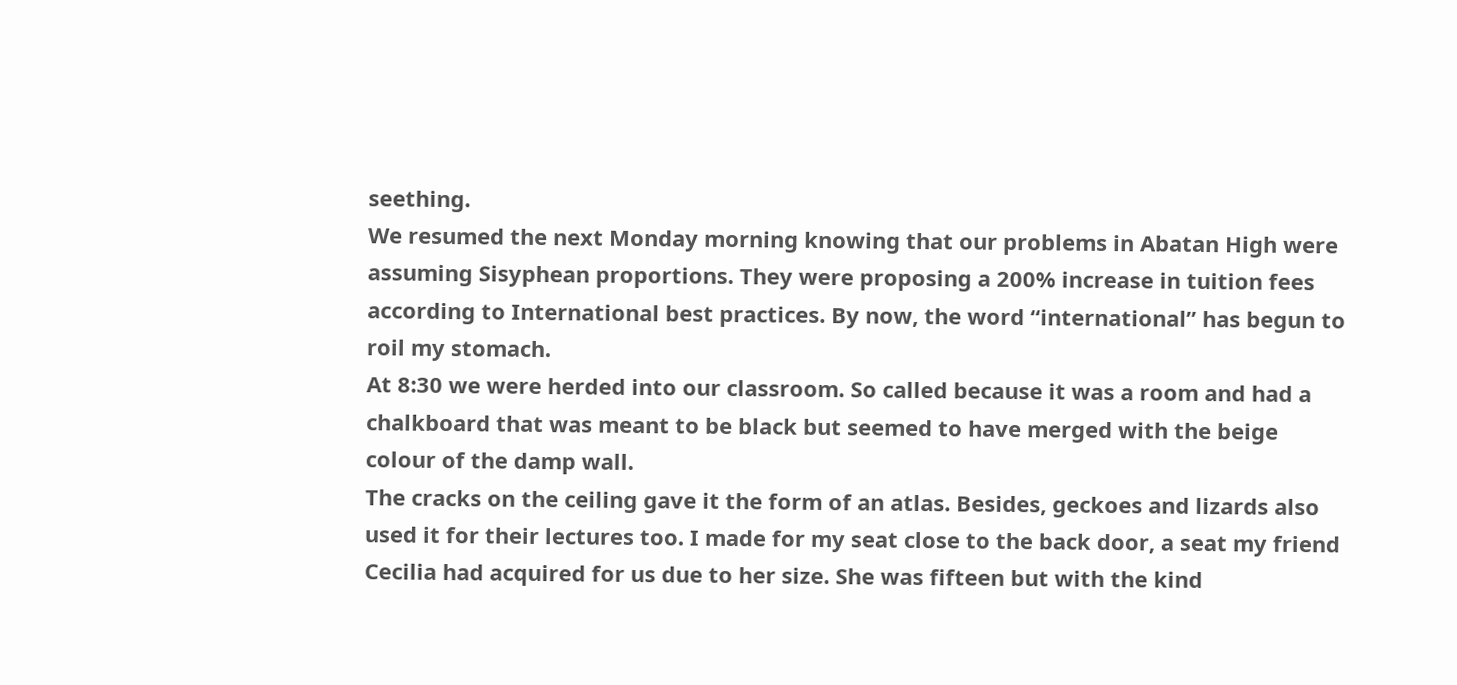seething.
We resumed the next Monday morning knowing that our problems in Abatan High were assuming Sisyphean proportions. They were proposing a 200% increase in tuition fees according to International best practices. By now, the word “international” has begun to roil my stomach.
At 8:30 we were herded into our classroom. So called because it was a room and had a chalkboard that was meant to be black but seemed to have merged with the beige colour of the damp wall.
The cracks on the ceiling gave it the form of an atlas. Besides, geckoes and lizards also used it for their lectures too. I made for my seat close to the back door, a seat my friend Cecilia had acquired for us due to her size. She was fifteen but with the kind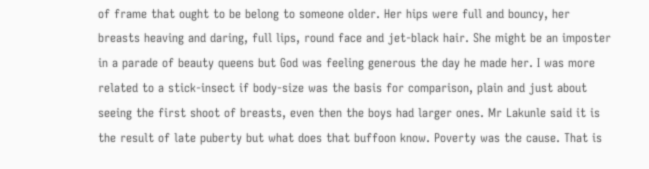of frame that ought to be belong to someone older. Her hips were full and bouncy, her breasts heaving and daring, full lips, round face and jet-black hair. She might be an imposter in a parade of beauty queens but God was feeling generous the day he made her. I was more related to a stick-insect if body-size was the basis for comparison, plain and just about seeing the first shoot of breasts, even then the boys had larger ones. Mr Lakunle said it is the result of late puberty but what does that buffoon know. Poverty was the cause. That is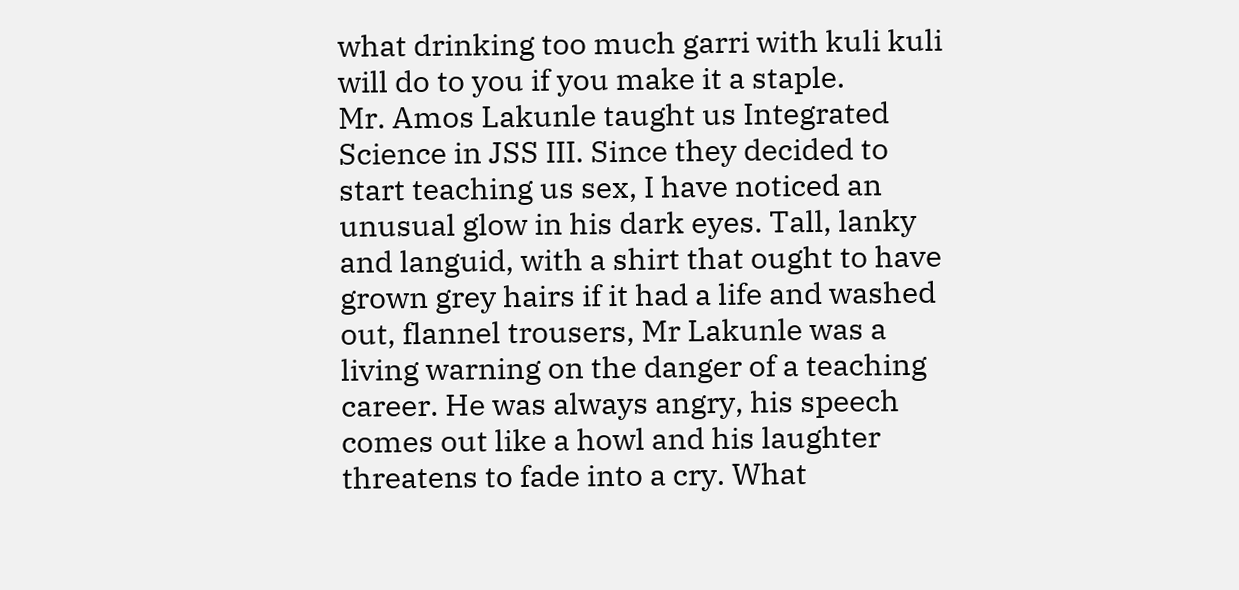what drinking too much garri with kuli kuli  will do to you if you make it a staple.
Mr. Amos Lakunle taught us Integrated Science in JSS III. Since they decided to start teaching us sex, I have noticed an unusual glow in his dark eyes. Tall, lanky and languid, with a shirt that ought to have grown grey hairs if it had a life and washed out, flannel trousers, Mr Lakunle was a living warning on the danger of a teaching career. He was always angry, his speech comes out like a howl and his laughter threatens to fade into a cry. What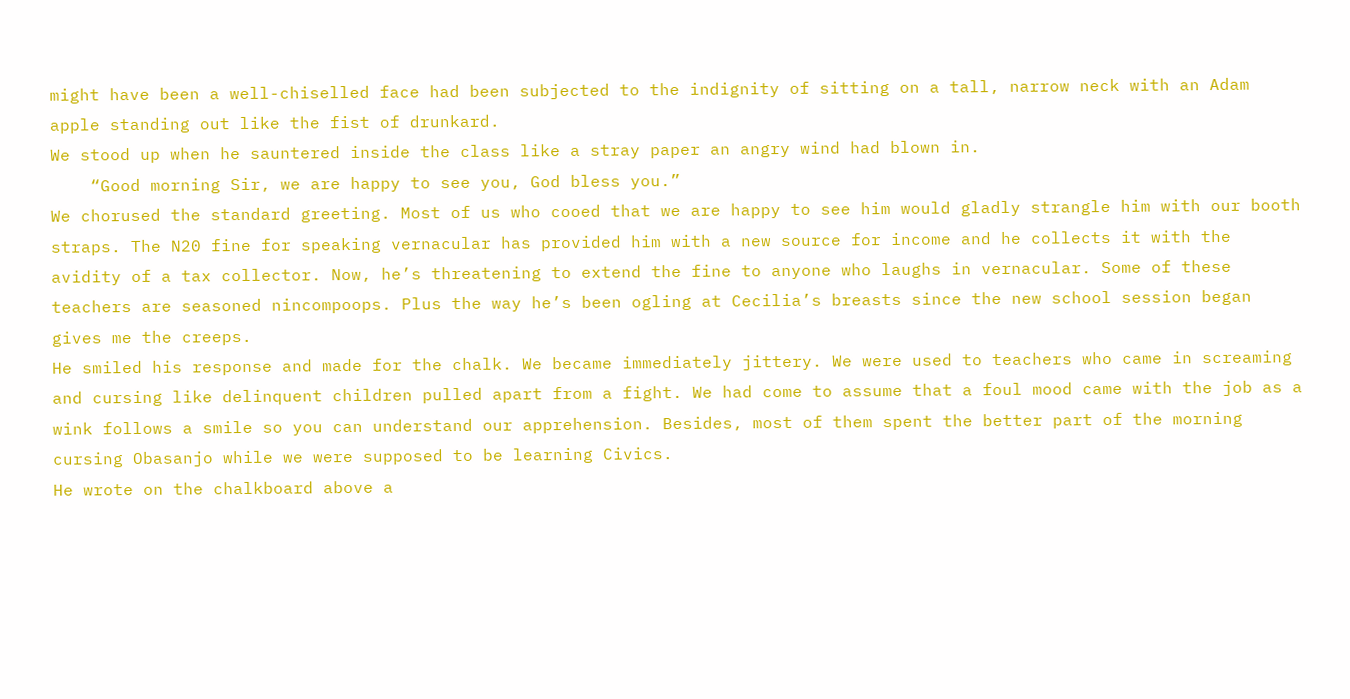might have been a well-chiselled face had been subjected to the indignity of sitting on a tall, narrow neck with an Adam apple standing out like the fist of drunkard.
We stood up when he sauntered inside the class like a stray paper an angry wind had blown in.
    “Good morning Sir, we are happy to see you, God bless you.”
We chorused the standard greeting. Most of us who cooed that we are happy to see him would gladly strangle him with our booth straps. The N20 fine for speaking vernacular has provided him with a new source for income and he collects it with the avidity of a tax collector. Now, he’s threatening to extend the fine to anyone who laughs in vernacular. Some of these teachers are seasoned nincompoops. Plus the way he’s been ogling at Cecilia’s breasts since the new school session began gives me the creeps.
He smiled his response and made for the chalk. We became immediately jittery. We were used to teachers who came in screaming and cursing like delinquent children pulled apart from a fight. We had come to assume that a foul mood came with the job as a wink follows a smile so you can understand our apprehension. Besides, most of them spent the better part of the morning cursing Obasanjo while we were supposed to be learning Civics.
He wrote on the chalkboard above a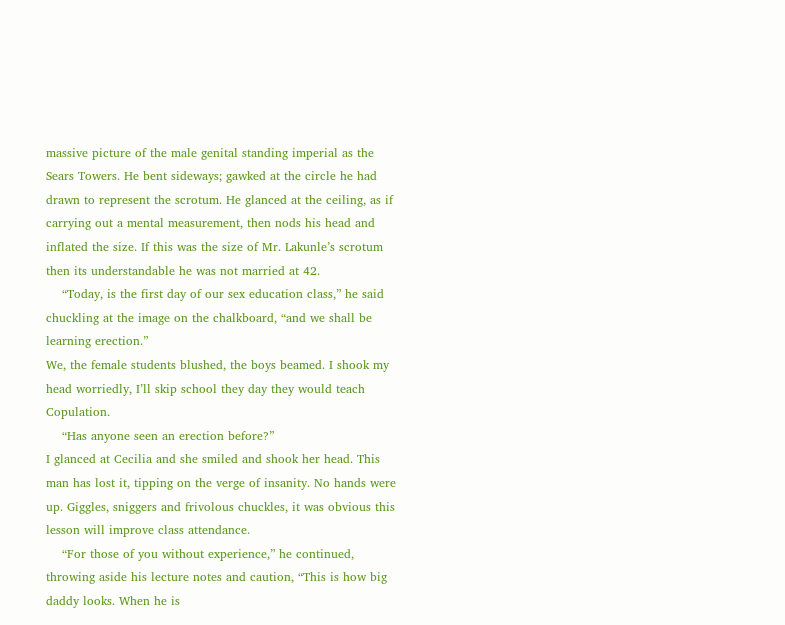massive picture of the male genital standing imperial as the Sears Towers. He bent sideways; gawked at the circle he had drawn to represent the scrotum. He glanced at the ceiling, as if carrying out a mental measurement, then nods his head and inflated the size. If this was the size of Mr. Lakunle’s scrotum then its understandable he was not married at 42.
    “Today, is the first day of our sex education class,” he said chuckling at the image on the chalkboard, “and we shall be learning erection.”
We, the female students blushed, the boys beamed. I shook my head worriedly, I’ll skip school they day they would teach Copulation.
    “Has anyone seen an erection before?”
I glanced at Cecilia and she smiled and shook her head. This man has lost it, tipping on the verge of insanity. No hands were up. Giggles, sniggers and frivolous chuckles, it was obvious this lesson will improve class attendance.
    “For those of you without experience,” he continued, throwing aside his lecture notes and caution, “This is how big daddy looks. When he is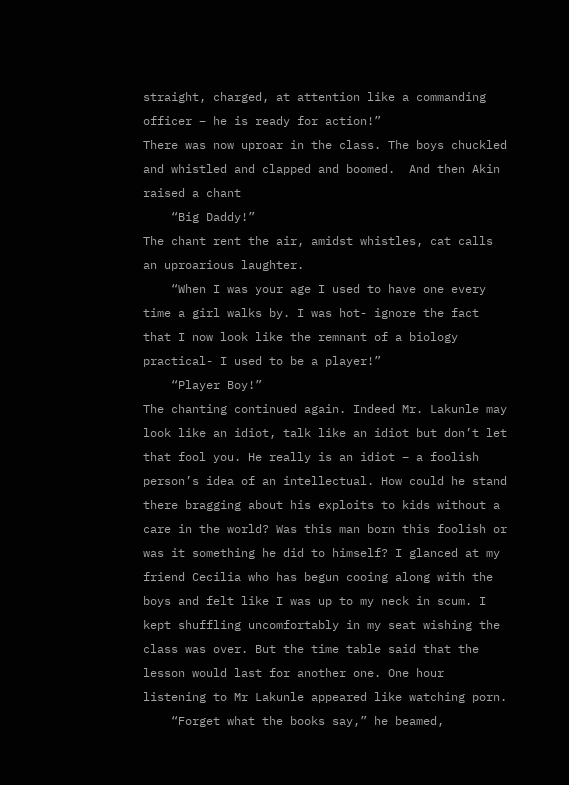straight, charged, at attention like a commanding officer – he is ready for action!”
There was now uproar in the class. The boys chuckled and whistled and clapped and boomed.  And then Akin raised a chant
    “Big Daddy!”
The chant rent the air, amidst whistles, cat calls an uproarious laughter.
    “When I was your age I used to have one every time a girl walks by. I was hot- ignore the fact that I now look like the remnant of a biology practical- I used to be a player!”
    “Player Boy!”
The chanting continued again. Indeed Mr. Lakunle may look like an idiot, talk like an idiot but don’t let that fool you. He really is an idiot – a foolish person’s idea of an intellectual. How could he stand there bragging about his exploits to kids without a care in the world? Was this man born this foolish or was it something he did to himself? I glanced at my friend Cecilia who has begun cooing along with the boys and felt like I was up to my neck in scum. I kept shuffling uncomfortably in my seat wishing the class was over. But the time table said that the lesson would last for another one. One hour listening to Mr Lakunle appeared like watching porn.
    “Forget what the books say,” he beamed,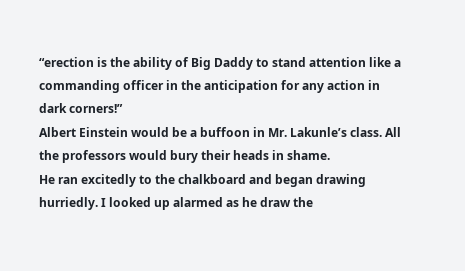“erection is the ability of Big Daddy to stand attention like a commanding officer in the anticipation for any action in dark corners!”
Albert Einstein would be a buffoon in Mr. Lakunle’s class. All the professors would bury their heads in shame.
He ran excitedly to the chalkboard and began drawing hurriedly. I looked up alarmed as he draw the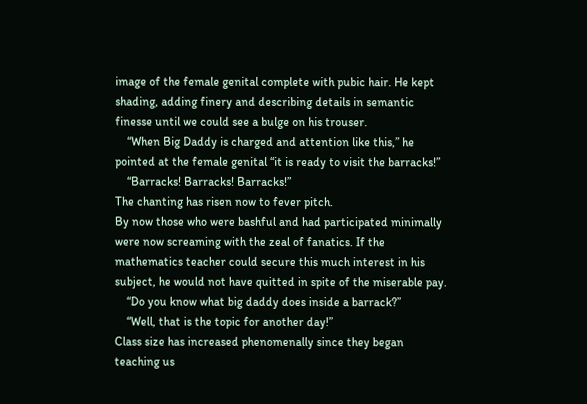image of the female genital complete with pubic hair. He kept shading, adding finery and describing details in semantic finesse until we could see a bulge on his trouser.
    “When Big Daddy is charged and attention like this,” he pointed at the female genital “it is ready to visit the barracks!”
    “Barracks! Barracks! Barracks!”
The chanting has risen now to fever pitch.
By now those who were bashful and had participated minimally were now screaming with the zeal of fanatics. If the mathematics teacher could secure this much interest in his subject, he would not have quitted in spite of the miserable pay.
    “Do you know what big daddy does inside a barrack?”
    “Well, that is the topic for another day!”
Class size has increased phenomenally since they began teaching us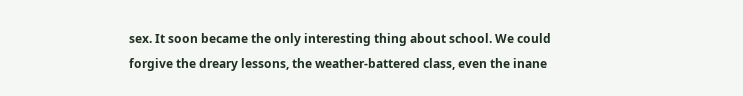sex. It soon became the only interesting thing about school. We could forgive the dreary lessons, the weather-battered class, even the inane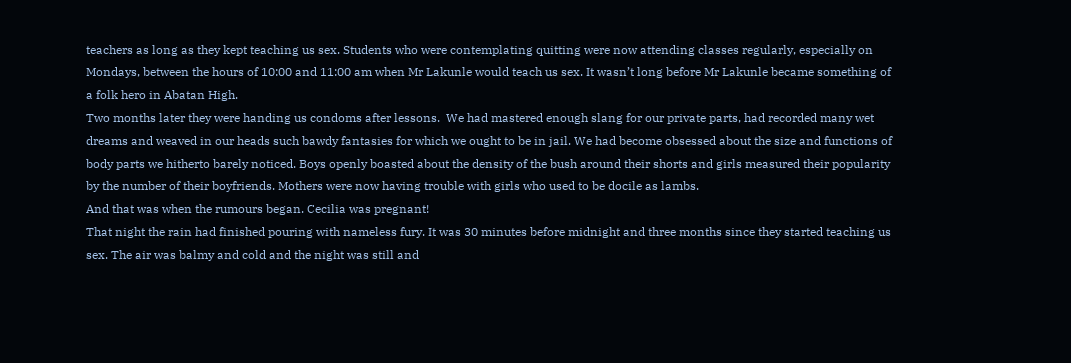teachers as long as they kept teaching us sex. Students who were contemplating quitting were now attending classes regularly, especially on Mondays, between the hours of 10:00 and 11:00 am when Mr Lakunle would teach us sex. It wasn’t long before Mr Lakunle became something of a folk hero in Abatan High.
Two months later they were handing us condoms after lessons.  We had mastered enough slang for our private parts, had recorded many wet dreams and weaved in our heads such bawdy fantasies for which we ought to be in jail. We had become obsessed about the size and functions of body parts we hitherto barely noticed. Boys openly boasted about the density of the bush around their shorts and girls measured their popularity by the number of their boyfriends. Mothers were now having trouble with girls who used to be docile as lambs.
And that was when the rumours began. Cecilia was pregnant!
That night the rain had finished pouring with nameless fury. It was 30 minutes before midnight and three months since they started teaching us sex. The air was balmy and cold and the night was still and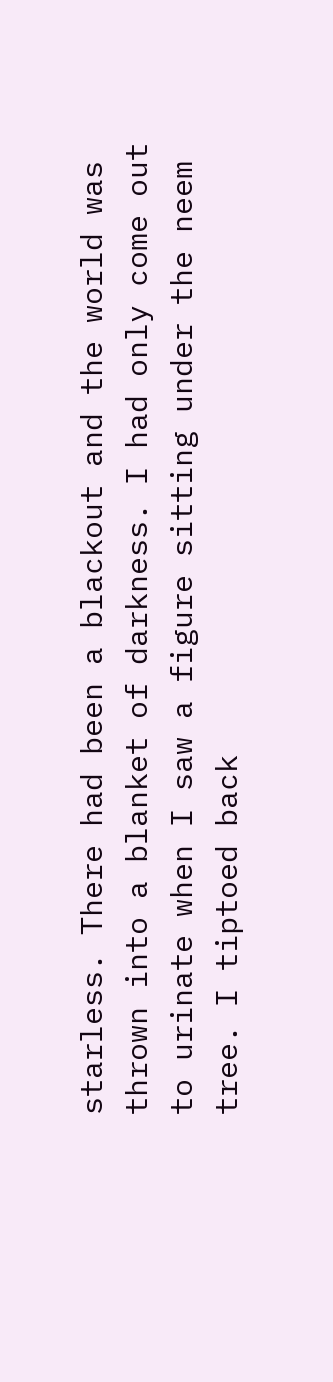starless. There had been a blackout and the world was thrown into a blanket of darkness. I had only come out to urinate when I saw a figure sitting under the neem tree. I tiptoed back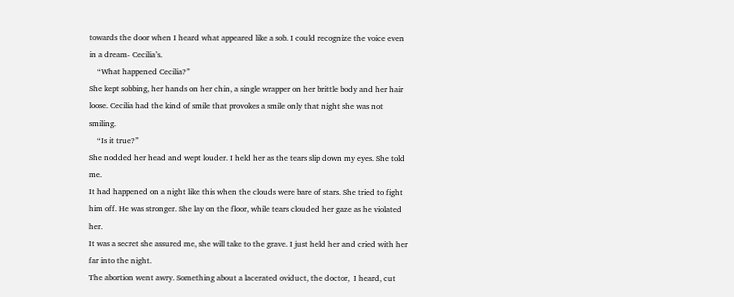towards the door when I heard what appeared like a sob. I could recognize the voice even in a dream- Cecilia’s.
    “What happened Cecilia?”
She kept sobbing, her hands on her chin, a single wrapper on her brittle body and her hair loose. Cecilia had the kind of smile that provokes a smile only that night she was not smiling.
    “Is it true?”
She nodded her head and wept louder. I held her as the tears slip down my eyes. She told me.
It had happened on a night like this when the clouds were bare of stars. She tried to fight him off. He was stronger. She lay on the floor, while tears clouded her gaze as he violated her.
It was a secret she assured me, she will take to the grave. I just held her and cried with her far into the night.
The abortion went awry. Something about a lacerated oviduct, the doctor,  I heard, cut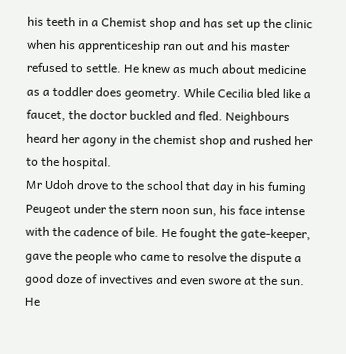his teeth in a Chemist shop and has set up the clinic when his apprenticeship ran out and his master refused to settle. He knew as much about medicine as a toddler does geometry. While Cecilia bled like a faucet, the doctor buckled and fled. Neighbours heard her agony in the chemist shop and rushed her to the hospital.
Mr Udoh drove to the school that day in his fuming Peugeot under the stern noon sun, his face intense with the cadence of bile. He fought the gate-keeper, gave the people who came to resolve the dispute a good doze of invectives and even swore at the sun. He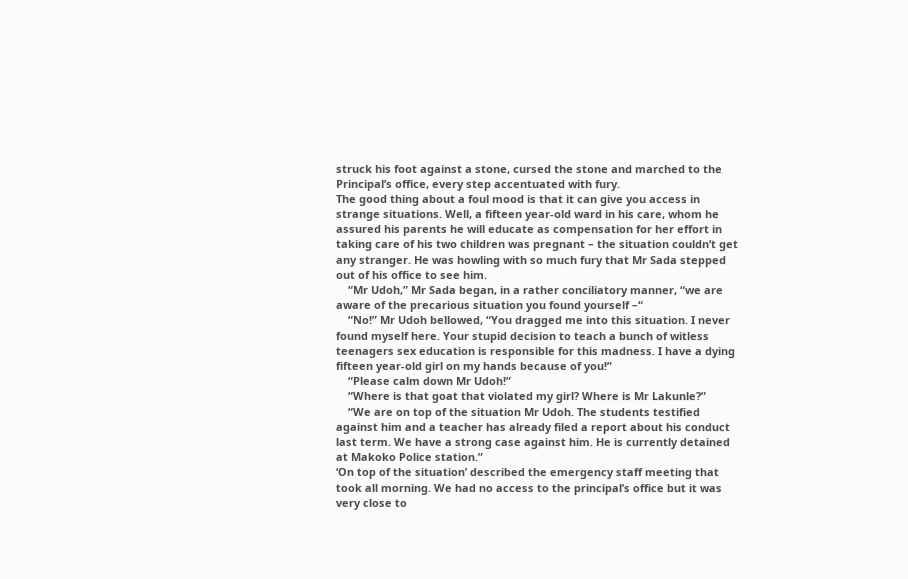struck his foot against a stone, cursed the stone and marched to the Principal’s office, every step accentuated with fury.
The good thing about a foul mood is that it can give you access in strange situations. Well, a fifteen year-old ward in his care, whom he assured his parents he will educate as compensation for her effort in taking care of his two children was pregnant – the situation couldn’t get any stranger. He was howling with so much fury that Mr Sada stepped out of his office to see him.
    “Mr Udoh,” Mr Sada began, in a rather conciliatory manner, “we are aware of the precarious situation you found yourself –“
    “No!” Mr Udoh bellowed, “You dragged me into this situation. I never found myself here. Your stupid decision to teach a bunch of witless teenagers sex education is responsible for this madness. I have a dying fifteen year-old girl on my hands because of you!”
    “Please calm down Mr Udoh!”
    “Where is that goat that violated my girl? Where is Mr Lakunle?”
    “We are on top of the situation Mr Udoh. The students testified against him and a teacher has already filed a report about his conduct last term. We have a strong case against him. He is currently detained at Makoko Police station.”
‘On top of the situation’ described the emergency staff meeting that took all morning. We had no access to the principal’s office but it was very close to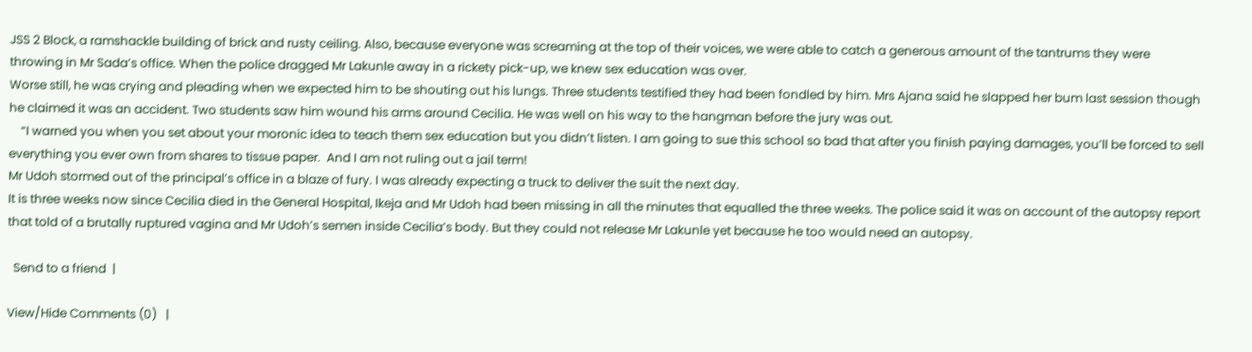JSS 2 Block, a ramshackle building of brick and rusty ceiling. Also, because everyone was screaming at the top of their voices, we were able to catch a generous amount of the tantrums they were throwing in Mr Sada’s office. When the police dragged Mr Lakunle away in a rickety pick-up, we knew sex education was over.
Worse still, he was crying and pleading when we expected him to be shouting out his lungs. Three students testified they had been fondled by him. Mrs Ajana said he slapped her bum last session though he claimed it was an accident. Two students saw him wound his arms around Cecilia. He was well on his way to the hangman before the jury was out.
    “I warned you when you set about your moronic idea to teach them sex education but you didn’t listen. I am going to sue this school so bad that after you finish paying damages, you’ll be forced to sell everything you ever own from shares to tissue paper.  And I am not ruling out a jail term!
Mr Udoh stormed out of the principal’s office in a blaze of fury. I was already expecting a truck to deliver the suit the next day.
It is three weeks now since Cecilia died in the General Hospital, Ikeja and Mr Udoh had been missing in all the minutes that equalled the three weeks. The police said it was on account of the autopsy report that told of a brutally ruptured vagina and Mr Udoh’s semen inside Cecilia’s body. But they could not release Mr Lakunle yet because he too would need an autopsy.

  Send to a friend  |

View/Hide Comments (0)   |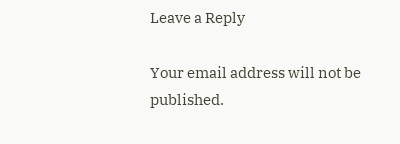Leave a Reply

Your email address will not be published.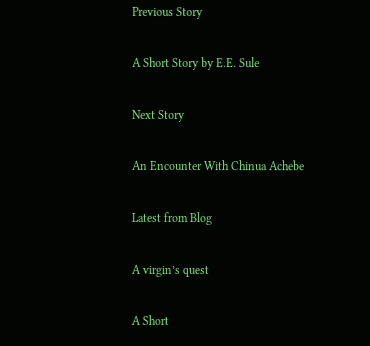Previous Story

A Short Story by E.E. Sule

Next Story

An Encounter With Chinua Achebe

Latest from Blog

A virgin’s quest

A Short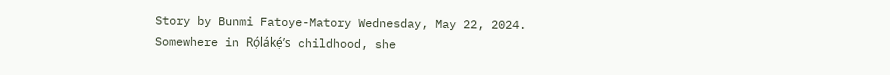Story by Bunmi Fatoye-Matory Wednesday, May 22, 2024.   Somewhere in Rọ́lákẹ́’s childhood, she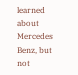learned about Mercedes Benz, but not